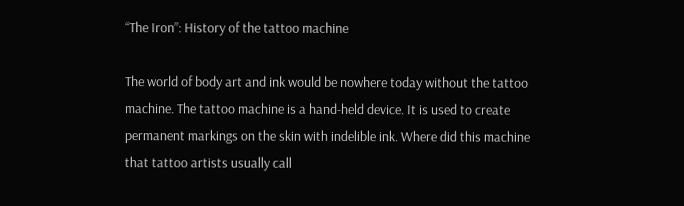“The Iron”: History of the tattoo machine

The world of body art and ink would be nowhere today without the tattoo machine. The tattoo machine is a hand-held device. It is used to create permanent markings on the skin with indelible ink. Where did this machine that tattoo artists usually call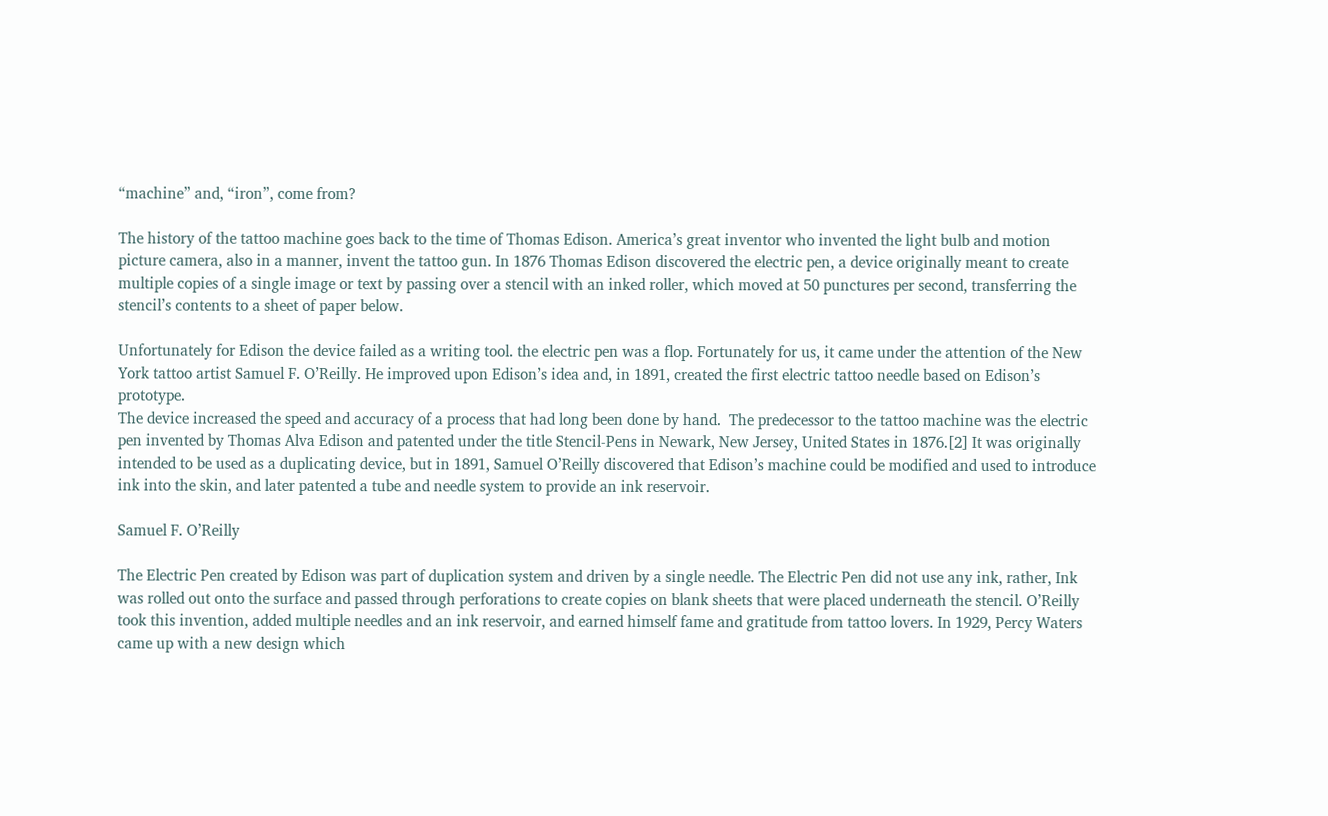“machine” and, “iron”, come from?

The history of the tattoo machine goes back to the time of Thomas Edison. America’s great inventor who invented the light bulb and motion picture camera, also in a manner, invent the tattoo gun. In 1876 Thomas Edison discovered the electric pen, a device originally meant to create multiple copies of a single image or text by passing over a stencil with an inked roller, which moved at 50 punctures per second, transferring the stencil’s contents to a sheet of paper below.

Unfortunately for Edison the device failed as a writing tool. the electric pen was a flop. Fortunately for us, it came under the attention of the New York tattoo artist Samuel F. O’Reilly. He improved upon Edison’s idea and, in 1891, created the first electric tattoo needle based on Edison’s prototype.
The device increased the speed and accuracy of a process that had long been done by hand.  The predecessor to the tattoo machine was the electric pen invented by Thomas Alva Edison and patented under the title Stencil-Pens in Newark, New Jersey, United States in 1876.[2] It was originally intended to be used as a duplicating device, but in 1891, Samuel O’Reilly discovered that Edison’s machine could be modified and used to introduce ink into the skin, and later patented a tube and needle system to provide an ink reservoir.

Samuel F. O’Reilly

The Electric Pen created by Edison was part of duplication system and driven by a single needle. The Electric Pen did not use any ink, rather, Ink was rolled out onto the surface and passed through perforations to create copies on blank sheets that were placed underneath the stencil. O’Reilly took this invention, added multiple needles and an ink reservoir, and earned himself fame and gratitude from tattoo lovers. In 1929, Percy Waters came up with a new design which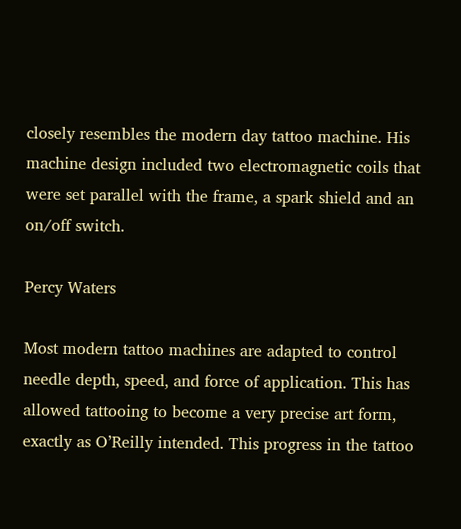closely resembles the modern day tattoo machine. His machine design included two electromagnetic coils that were set parallel with the frame, a spark shield and an on/off switch.

Percy Waters

Most modern tattoo machines are adapted to control needle depth, speed, and force of application. This has allowed tattooing to become a very precise art form, exactly as O’Reilly intended. This progress in the tattoo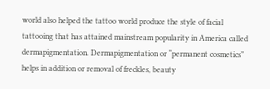world also helped the tattoo world produce the style of facial tattooing that has attained mainstream popularity in America called dermapigmentation. Dermapigmentation or “permanent cosmetics” helps in addition or removal of freckles, beauty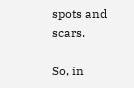spots and scars.

So, in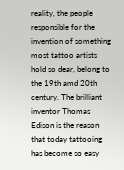reality, the people responsible for the invention of something most tattoo artists hold so dear, belong to the 19th amd 20th century. The brilliant inventor Thomas Edison is the reason that today tattooing has become so easy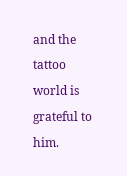and the tattoo world is grateful to him.